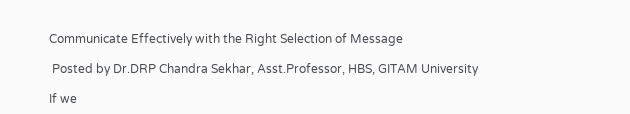Communicate Effectively with the Right Selection of Message

 Posted by Dr.DRP Chandra Sekhar, Asst.Professor, HBS, GITAM University

If we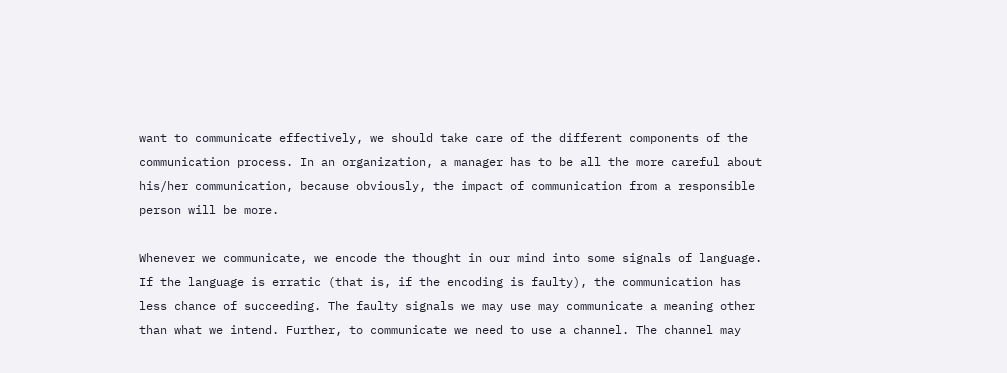want to communicate effectively, we should take care of the different components of the communication process. In an organization, a manager has to be all the more careful about his/her communication, because obviously, the impact of communication from a responsible person will be more.

Whenever we communicate, we encode the thought in our mind into some signals of language. If the language is erratic (that is, if the encoding is faulty), the communication has less chance of succeeding. The faulty signals we may use may communicate a meaning other than what we intend. Further, to communicate we need to use a channel. The channel may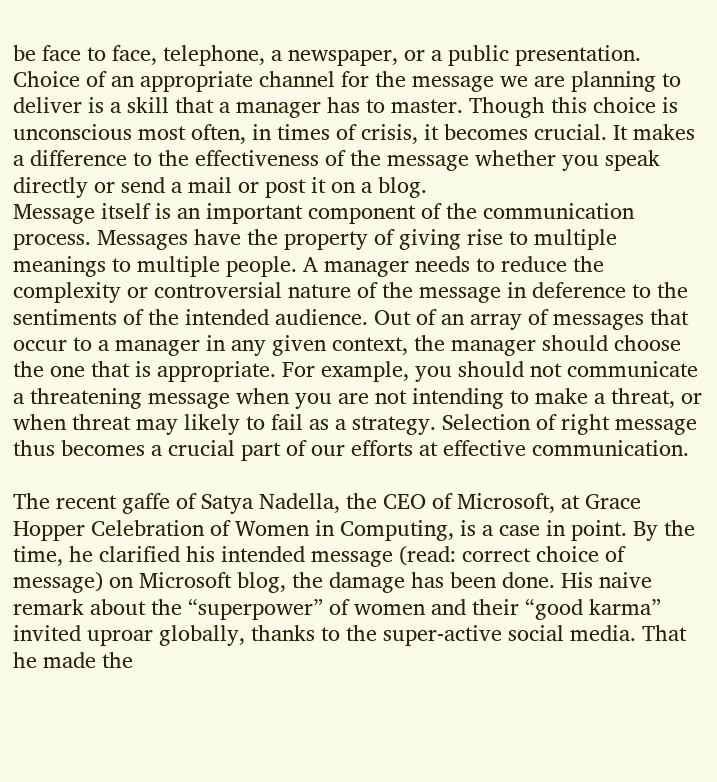be face to face, telephone, a newspaper, or a public presentation. Choice of an appropriate channel for the message we are planning to deliver is a skill that a manager has to master. Though this choice is unconscious most often, in times of crisis, it becomes crucial. It makes a difference to the effectiveness of the message whether you speak directly or send a mail or post it on a blog.
Message itself is an important component of the communication process. Messages have the property of giving rise to multiple meanings to multiple people. A manager needs to reduce the complexity or controversial nature of the message in deference to the sentiments of the intended audience. Out of an array of messages that occur to a manager in any given context, the manager should choose the one that is appropriate. For example, you should not communicate a threatening message when you are not intending to make a threat, or when threat may likely to fail as a strategy. Selection of right message thus becomes a crucial part of our efforts at effective communication.

The recent gaffe of Satya Nadella, the CEO of Microsoft, at Grace Hopper Celebration of Women in Computing, is a case in point. By the time, he clarified his intended message (read: correct choice of message) on Microsoft blog, the damage has been done. His naive remark about the “superpower” of women and their “good karma” invited uproar globally, thanks to the super-active social media. That he made the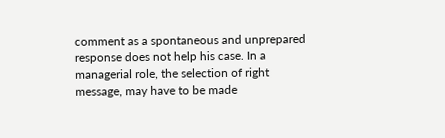comment as a spontaneous and unprepared response does not help his case. In a managerial role, the selection of right message, may have to be made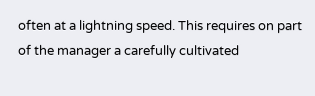often at a lightning speed. This requires on part of the manager a carefully cultivated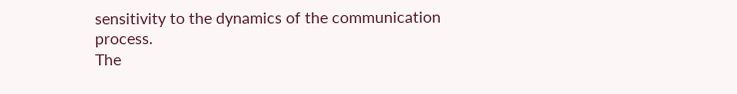sensitivity to the dynamics of the communication process.
The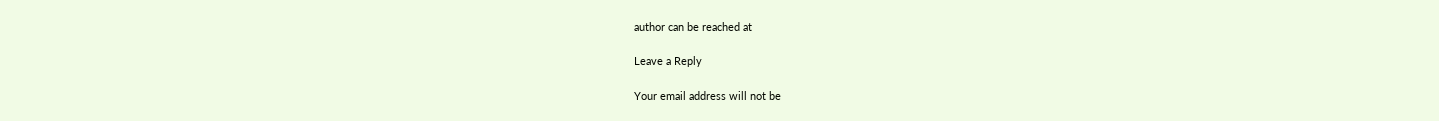author can be reached at

Leave a Reply

Your email address will not be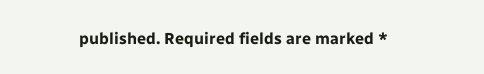published. Required fields are marked *